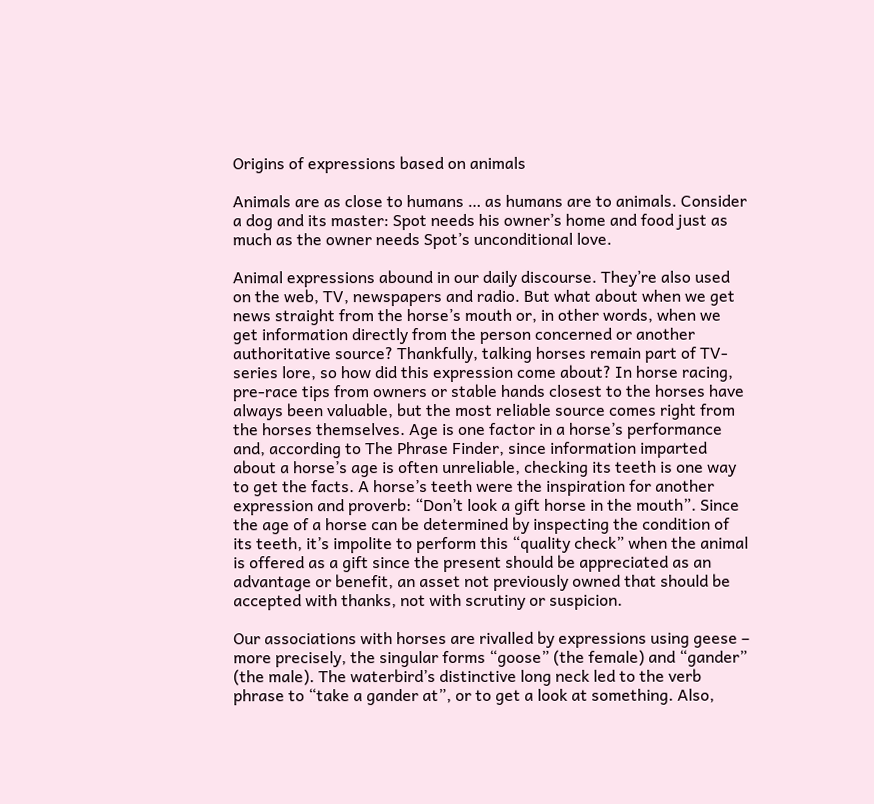Origins of expressions based on animals

Animals are as close to humans … as humans are to animals. Consider a dog and its master: Spot needs his owner’s home and food just as much as the owner needs Spot’s unconditional love.

Animal expressions abound in our daily discourse. They’re also used on the web, TV, newspapers and radio. But what about when we get news straight from the horse’s mouth or, in other words, when we get information directly from the person concerned or another authoritative source? Thankfully, talking horses remain part of TV-series lore, so how did this expression come about? In horse racing, pre-race tips from owners or stable hands closest to the horses have always been valuable, but the most reliable source comes right from the horses themselves. Age is one factor in a horse’s performance and, according to The Phrase Finder, since information imparted about a horse’s age is often unreliable, checking its teeth is one way to get the facts. A horse’s teeth were the inspiration for another expression and proverb: “Don’t look a gift horse in the mouth”. Since the age of a horse can be determined by inspecting the condition of its teeth, it’s impolite to perform this “quality check” when the animal is offered as a gift since the present should be appreciated as an advantage or benefit, an asset not previously owned that should be accepted with thanks, not with scrutiny or suspicion.

Our associations with horses are rivalled by expressions using geese – more precisely, the singular forms “goose” (the female) and “gander” (the male). The waterbird’s distinctive long neck led to the verb phrase to “take a gander at”, or to get a look at something. Also,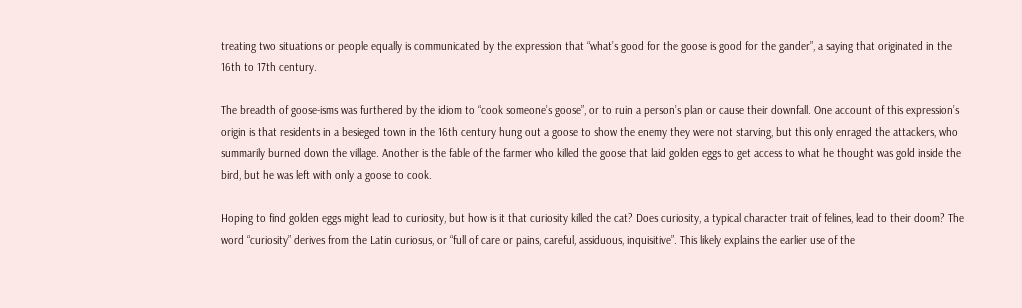treating two situations or people equally is communicated by the expression that “what’s good for the goose is good for the gander”, a saying that originated in the 16th to 17th century.

The breadth of goose-isms was furthered by the idiom to “cook someone’s goose”, or to ruin a person’s plan or cause their downfall. One account of this expression’s origin is that residents in a besieged town in the 16th century hung out a goose to show the enemy they were not starving, but this only enraged the attackers, who summarily burned down the village. Another is the fable of the farmer who killed the goose that laid golden eggs to get access to what he thought was gold inside the bird, but he was left with only a goose to cook.

Hoping to find golden eggs might lead to curiosity, but how is it that curiosity killed the cat? Does curiosity, a typical character trait of felines, lead to their doom? The word “curiosity” derives from the Latin curiosus, or “full of care or pains, careful, assiduous, inquisitive”. This likely explains the earlier use of the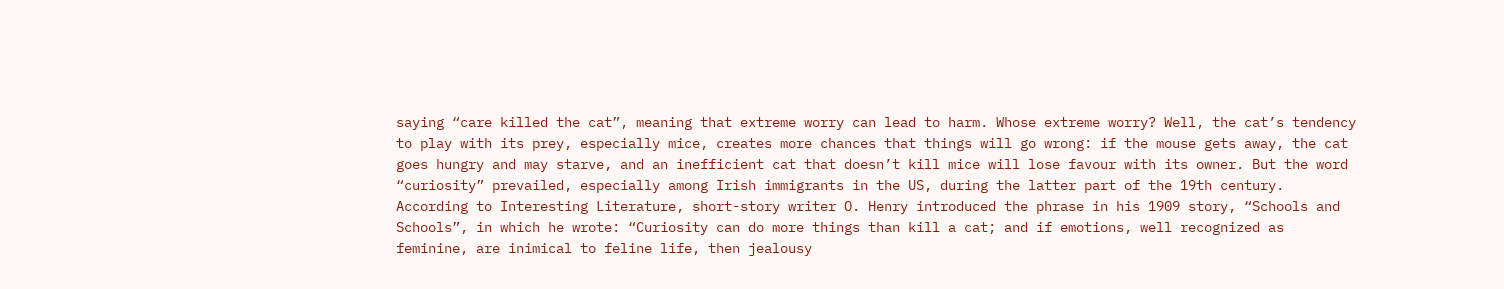saying “care killed the cat”, meaning that extreme worry can lead to harm. Whose extreme worry? Well, the cat’s tendency to play with its prey, especially mice, creates more chances that things will go wrong: if the mouse gets away, the cat goes hungry and may starve, and an inefficient cat that doesn’t kill mice will lose favour with its owner. But the word “curiosity” prevailed, especially among Irish immigrants in the US, during the latter part of the 19th century. According to Interesting Literature, short-story writer O. Henry introduced the phrase in his 1909 story, “Schools and Schools”, in which he wrote: “Curiosity can do more things than kill a cat; and if emotions, well recognized as feminine, are inimical to feline life, then jealousy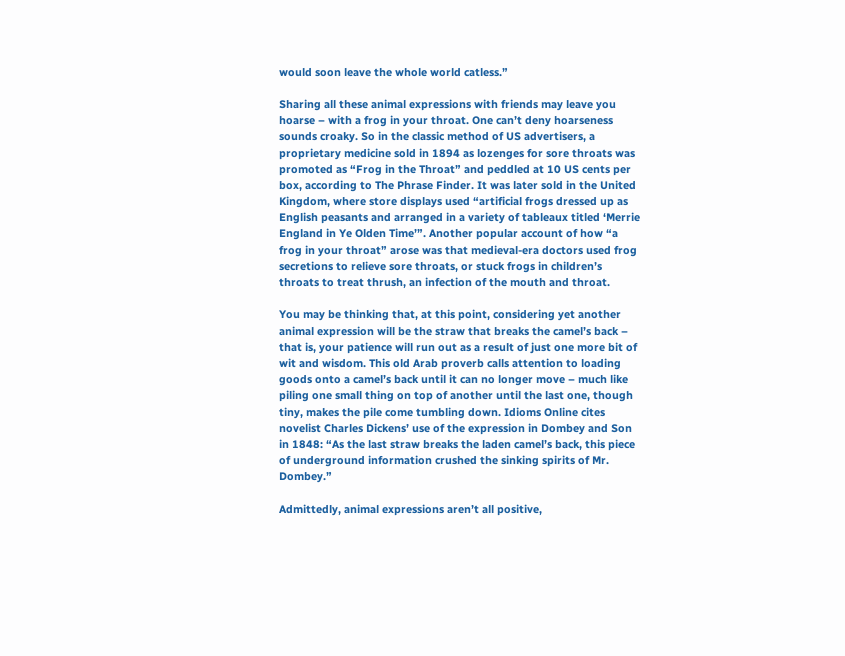would soon leave the whole world catless.”

Sharing all these animal expressions with friends may leave you hoarse – with a frog in your throat. One can’t deny hoarseness sounds croaky. So in the classic method of US advertisers, a proprietary medicine sold in 1894 as lozenges for sore throats was promoted as “Frog in the Throat” and peddled at 10 US cents per box, according to The Phrase Finder. It was later sold in the United Kingdom, where store displays used “artificial frogs dressed up as English peasants and arranged in a variety of tableaux titled ‘Merrie England in Ye Olden Time’”. Another popular account of how “a frog in your throat” arose was that medieval-era doctors used frog secretions to relieve sore throats, or stuck frogs in children’s throats to treat thrush, an infection of the mouth and throat.

You may be thinking that, at this point, considering yet another animal expression will be the straw that breaks the camel’s back – that is, your patience will run out as a result of just one more bit of wit and wisdom. This old Arab proverb calls attention to loading goods onto a camel’s back until it can no longer move – much like piling one small thing on top of another until the last one, though tiny, makes the pile come tumbling down. Idioms Online cites novelist Charles Dickens’ use of the expression in Dombey and Son in 1848: “As the last straw breaks the laden camel’s back, this piece of underground information crushed the sinking spirits of Mr. Dombey.”

Admittedly, animal expressions aren’t all positive,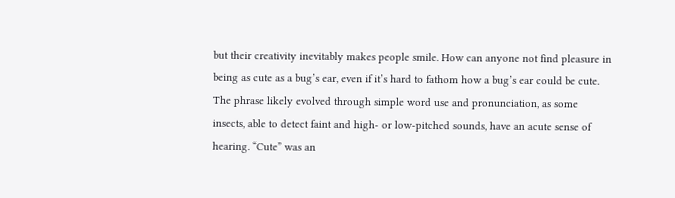but their creativity inevitably makes people smile. How can anyone not find pleasure in being as cute as a bug’s ear, even if it’s hard to fathom how a bug’s ear could be cute. The phrase likely evolved through simple word use and pronunciation, as some insects, able to detect faint and high- or low-pitched sounds, have an acute sense of hearing. “Cute” was an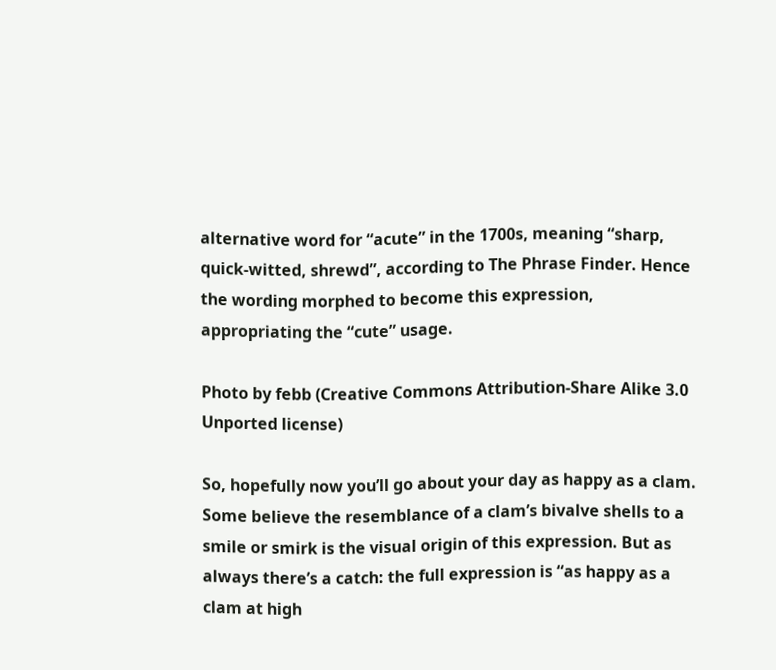alternative word for “acute” in the 1700s, meaning “sharp, quick-witted, shrewd”, according to The Phrase Finder. Hence the wording morphed to become this expression, appropriating the “cute” usage.

Photo by febb (Creative Commons Attribution-Share Alike 3.0 Unported license)

So, hopefully now you’ll go about your day as happy as a clam. Some believe the resemblance of a clam’s bivalve shells to a smile or smirk is the visual origin of this expression. But as always there’s a catch: the full expression is “as happy as a clam at high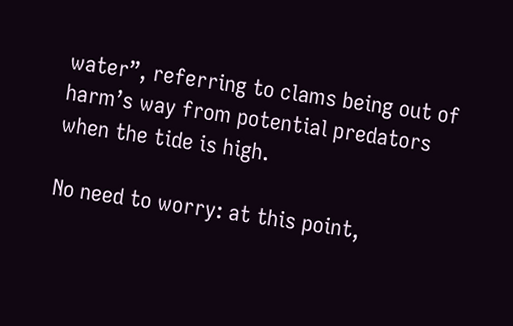water”, referring to clams being out of harm’s way from potential predators when the tide is high.

No need to worry: at this point,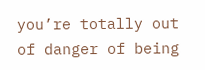you’re totally out of danger of being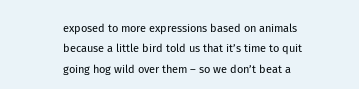exposed to more expressions based on animals because a little bird told us that it’s time to quit going hog wild over them – so we don’t beat a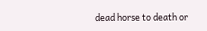dead horse to death or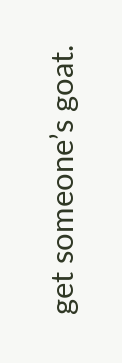get someone’s goat.